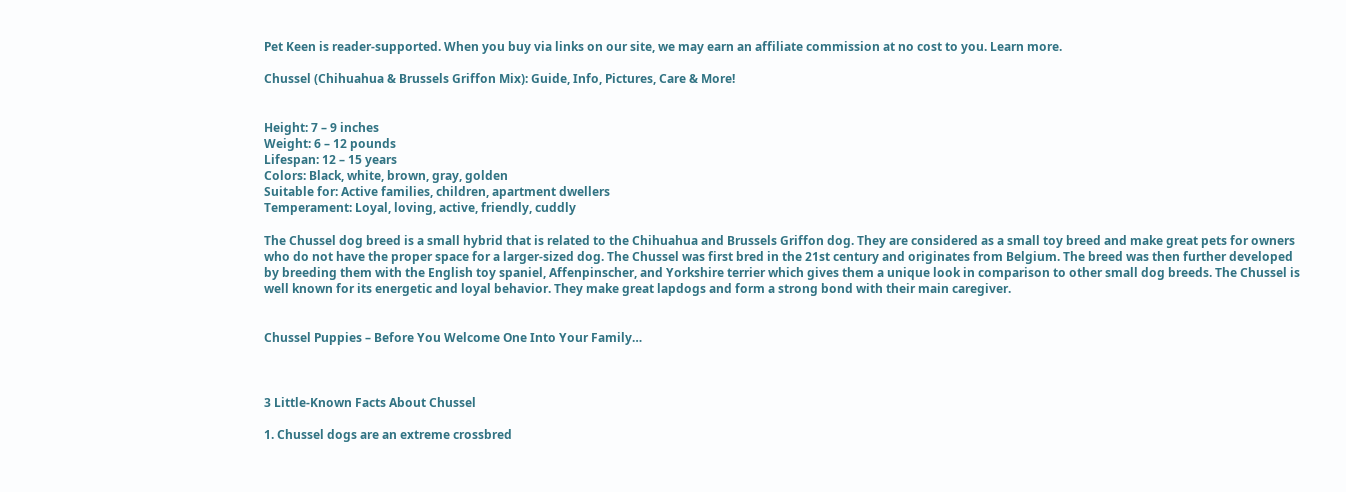Pet Keen is reader-supported. When you buy via links on our site, we may earn an affiliate commission at no cost to you. Learn more.

Chussel (Chihuahua & Brussels Griffon Mix): Guide, Info, Pictures, Care & More!


Height: 7 – 9 inches
Weight: 6 – 12 pounds
Lifespan: 12 – 15 years
Colors: Black, white, brown, gray, golden
Suitable for: Active families, children, apartment dwellers
Temperament: Loyal, loving, active, friendly, cuddly

The Chussel dog breed is a small hybrid that is related to the Chihuahua and Brussels Griffon dog. They are considered as a small toy breed and make great pets for owners who do not have the proper space for a larger-sized dog. The Chussel was first bred in the 21st century and originates from Belgium. The breed was then further developed by breeding them with the English toy spaniel, Affenpinscher, and Yorkshire terrier which gives them a unique look in comparison to other small dog breeds. The Chussel is well known for its energetic and loyal behavior. They make great lapdogs and form a strong bond with their main caregiver.


Chussel Puppies – Before You Welcome One Into Your Family…



3 Little-Known Facts About Chussel

1. Chussel dogs are an extreme crossbred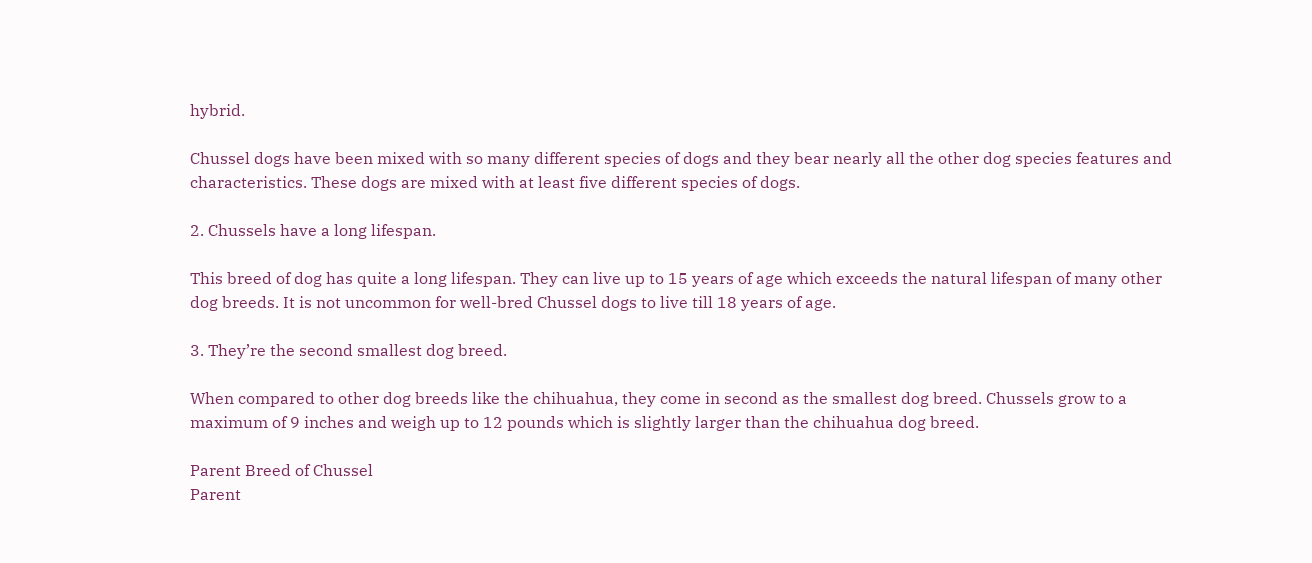hybrid.

Chussel dogs have been mixed with so many different species of dogs and they bear nearly all the other dog species features and characteristics. These dogs are mixed with at least five different species of dogs.

2. Chussels have a long lifespan.

This breed of dog has quite a long lifespan. They can live up to 15 years of age which exceeds the natural lifespan of many other dog breeds. It is not uncommon for well-bred Chussel dogs to live till 18 years of age.

3. They’re the second smallest dog breed.

When compared to other dog breeds like the chihuahua, they come in second as the smallest dog breed. Chussels grow to a maximum of 9 inches and weigh up to 12 pounds which is slightly larger than the chihuahua dog breed.

Parent Breed of Chussel
Parent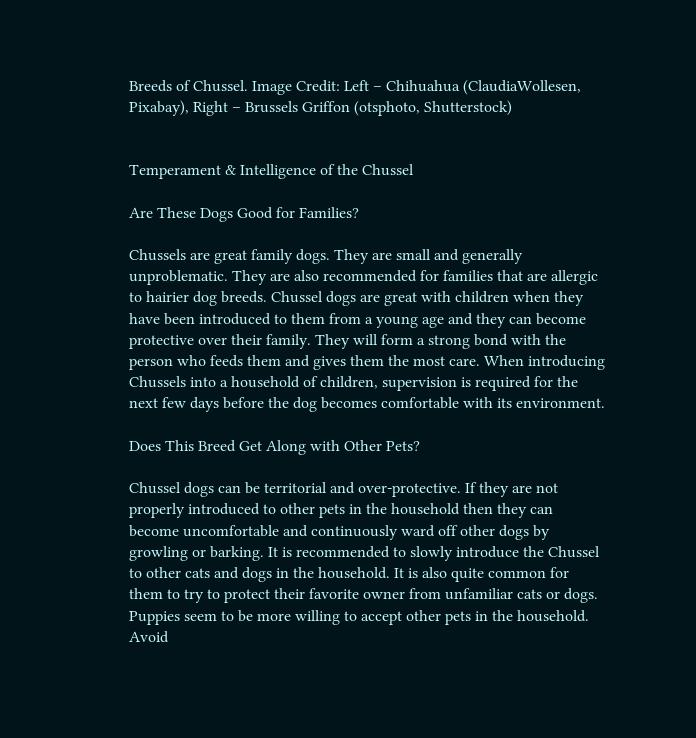Breeds of Chussel. Image Credit: Left – Chihuahua (ClaudiaWollesen, Pixabay), Right – Brussels Griffon (otsphoto, Shutterstock)


Temperament & Intelligence of the Chussel

Are These Dogs Good for Families?

Chussels are great family dogs. They are small and generally unproblematic. They are also recommended for families that are allergic to hairier dog breeds. Chussel dogs are great with children when they have been introduced to them from a young age and they can become protective over their family. They will form a strong bond with the person who feeds them and gives them the most care. When introducing Chussels into a household of children, supervision is required for the next few days before the dog becomes comfortable with its environment.

Does This Breed Get Along with Other Pets?

Chussel dogs can be territorial and over-protective. If they are not properly introduced to other pets in the household then they can become uncomfortable and continuously ward off other dogs by growling or barking. It is recommended to slowly introduce the Chussel to other cats and dogs in the household. It is also quite common for them to try to protect their favorite owner from unfamiliar cats or dogs. Puppies seem to be more willing to accept other pets in the household. Avoid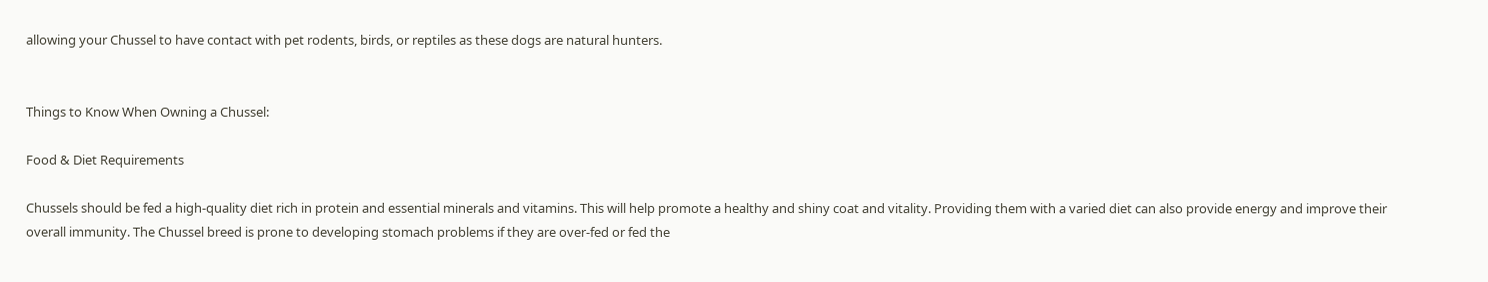allowing your Chussel to have contact with pet rodents, birds, or reptiles as these dogs are natural hunters.


Things to Know When Owning a Chussel:

Food & Diet Requirements

Chussels should be fed a high-quality diet rich in protein and essential minerals and vitamins. This will help promote a healthy and shiny coat and vitality. Providing them with a varied diet can also provide energy and improve their overall immunity. The Chussel breed is prone to developing stomach problems if they are over-fed or fed the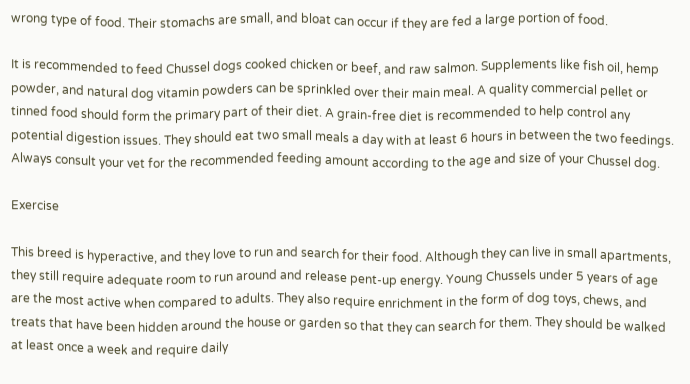wrong type of food. Their stomachs are small, and bloat can occur if they are fed a large portion of food.

It is recommended to feed Chussel dogs cooked chicken or beef, and raw salmon. Supplements like fish oil, hemp powder, and natural dog vitamin powders can be sprinkled over their main meal. A quality commercial pellet or tinned food should form the primary part of their diet. A grain-free diet is recommended to help control any potential digestion issues. They should eat two small meals a day with at least 6 hours in between the two feedings. Always consult your vet for the recommended feeding amount according to the age and size of your Chussel dog.

Exercise

This breed is hyperactive, and they love to run and search for their food. Although they can live in small apartments, they still require adequate room to run around and release pent-up energy. Young Chussels under 5 years of age are the most active when compared to adults. They also require enrichment in the form of dog toys, chews, and treats that have been hidden around the house or garden so that they can search for them. They should be walked at least once a week and require daily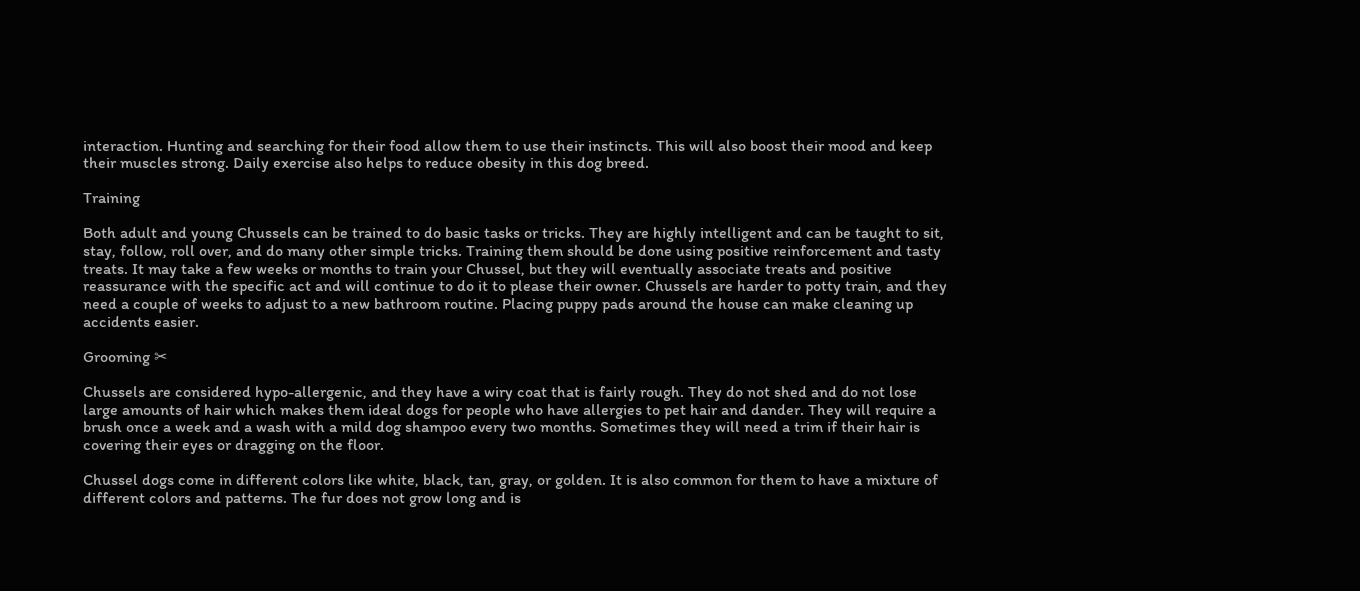interaction. Hunting and searching for their food allow them to use their instincts. This will also boost their mood and keep their muscles strong. Daily exercise also helps to reduce obesity in this dog breed.

Training

Both adult and young Chussels can be trained to do basic tasks or tricks. They are highly intelligent and can be taught to sit, stay, follow, roll over, and do many other simple tricks. Training them should be done using positive reinforcement and tasty treats. It may take a few weeks or months to train your Chussel, but they will eventually associate treats and positive reassurance with the specific act and will continue to do it to please their owner. Chussels are harder to potty train, and they need a couple of weeks to adjust to a new bathroom routine. Placing puppy pads around the house can make cleaning up accidents easier.

Grooming ✂

Chussels are considered hypo-allergenic, and they have a wiry coat that is fairly rough. They do not shed and do not lose large amounts of hair which makes them ideal dogs for people who have allergies to pet hair and dander. They will require a brush once a week and a wash with a mild dog shampoo every two months. Sometimes they will need a trim if their hair is covering their eyes or dragging on the floor.

Chussel dogs come in different colors like white, black, tan, gray, or golden. It is also common for them to have a mixture of different colors and patterns. The fur does not grow long and is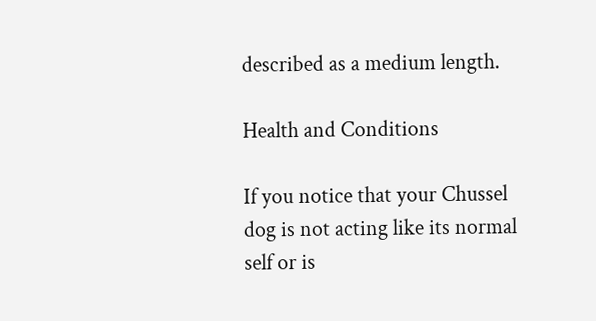described as a medium length.

Health and Conditions

If you notice that your Chussel dog is not acting like its normal self or is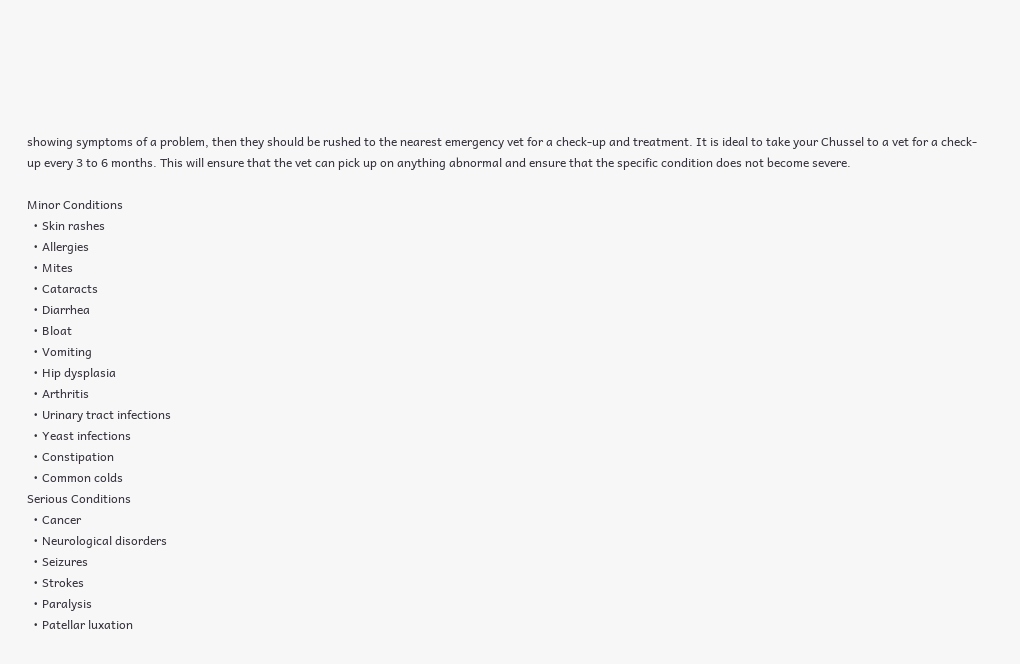showing symptoms of a problem, then they should be rushed to the nearest emergency vet for a check-up and treatment. It is ideal to take your Chussel to a vet for a check-up every 3 to 6 months. This will ensure that the vet can pick up on anything abnormal and ensure that the specific condition does not become severe.

Minor Conditions
  • Skin rashes
  • Allergies
  • Mites
  • Cataracts
  • Diarrhea
  • Bloat
  • Vomiting
  • Hip dysplasia
  • Arthritis
  • Urinary tract infections
  • Yeast infections
  • Constipation
  • Common colds
Serious Conditions
  • Cancer
  • Neurological disorders
  • Seizures
  • Strokes
  • Paralysis
  • Patellar luxation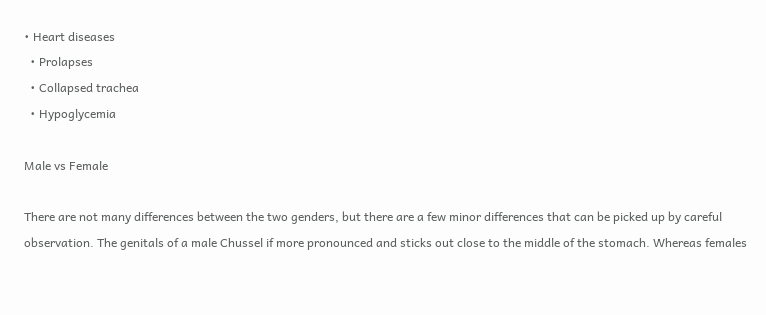• Heart diseases
  • Prolapses
  • Collapsed trachea
  • Hypoglycemia

Male vs Female

There are not many differences between the two genders, but there are a few minor differences that can be picked up by careful observation. The genitals of a male Chussel if more pronounced and sticks out close to the middle of the stomach. Whereas females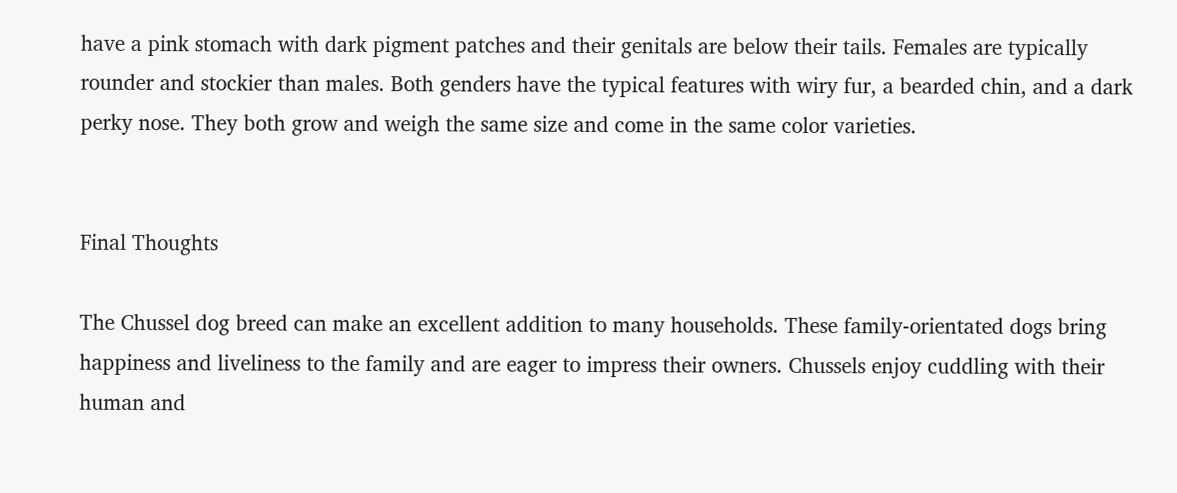have a pink stomach with dark pigment patches and their genitals are below their tails. Females are typically rounder and stockier than males. Both genders have the typical features with wiry fur, a bearded chin, and a dark perky nose. They both grow and weigh the same size and come in the same color varieties.


Final Thoughts

The Chussel dog breed can make an excellent addition to many households. These family-orientated dogs bring happiness and liveliness to the family and are eager to impress their owners. Chussels enjoy cuddling with their human and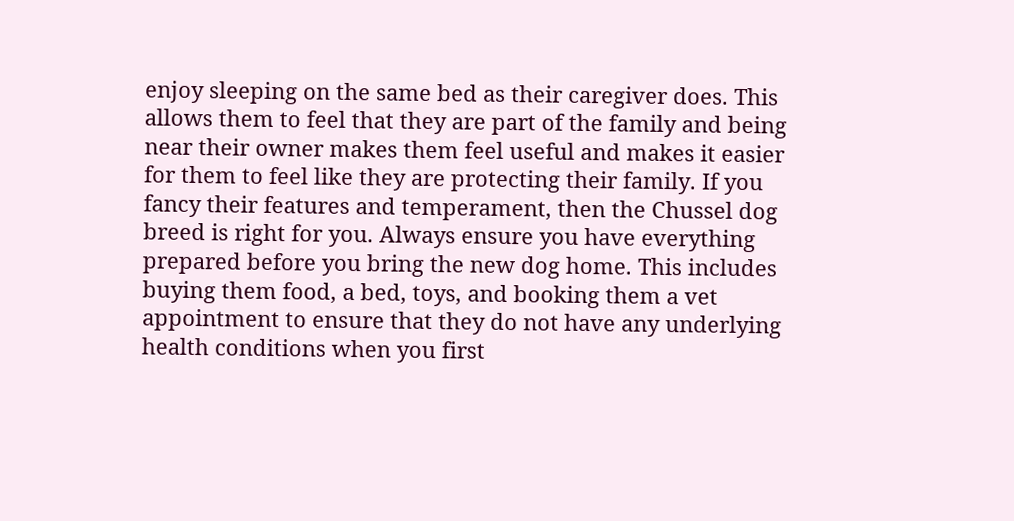enjoy sleeping on the same bed as their caregiver does. This allows them to feel that they are part of the family and being near their owner makes them feel useful and makes it easier for them to feel like they are protecting their family. If you fancy their features and temperament, then the Chussel dog breed is right for you. Always ensure you have everything prepared before you bring the new dog home. This includes buying them food, a bed, toys, and booking them a vet appointment to ensure that they do not have any underlying health conditions when you first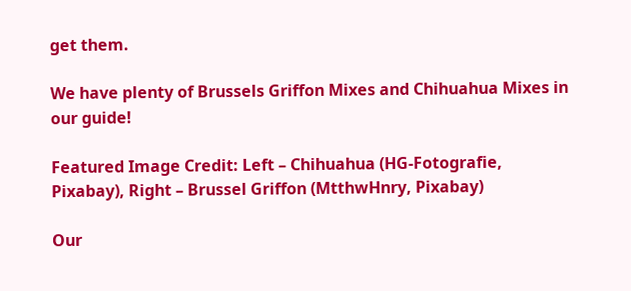get them.

We have plenty of Brussels Griffon Mixes and Chihuahua Mixes in our guide!

Featured Image Credit: Left – Chihuahua (HG-Fotografie, Pixabay), Right – Brussel Griffon (MtthwHnry, Pixabay)

Our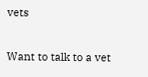vets

Want to talk to a vet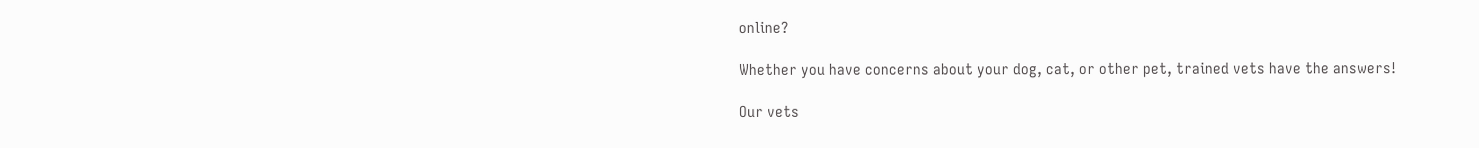online?

Whether you have concerns about your dog, cat, or other pet, trained vets have the answers!

Our vets